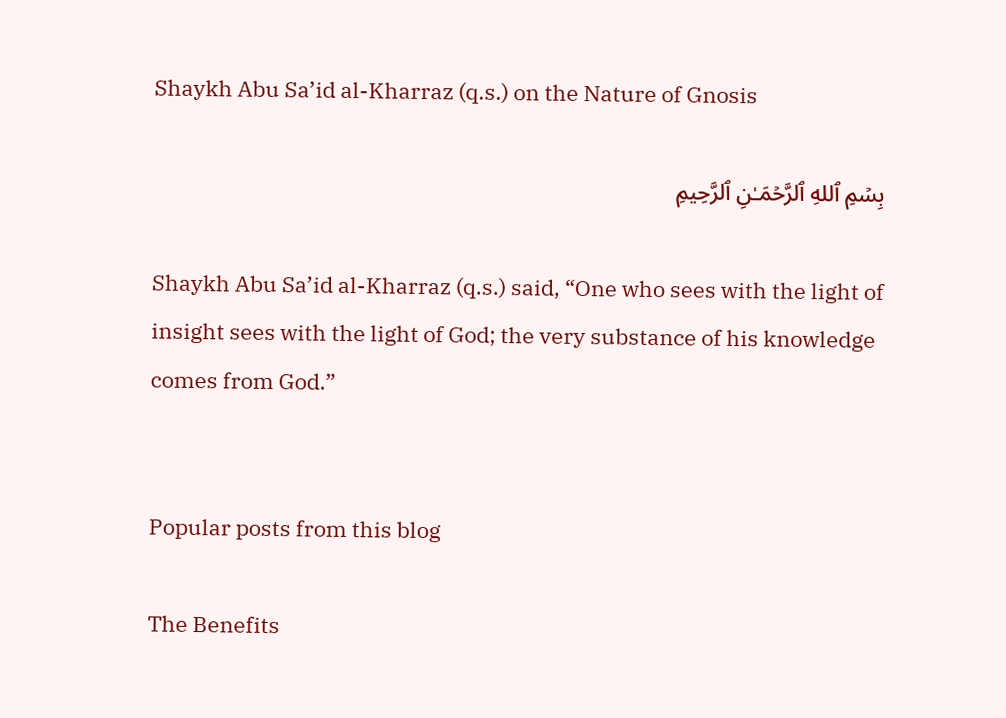Shaykh Abu Sa’id al-Kharraz (q.s.) on the Nature of Gnosis

بِسۡمِ ٱللهِ ٱلرَّحۡمَـٰنِ ٱلرَّحِيمِ

Shaykh Abu Sa’id al-Kharraz (q.s.) said, “One who sees with the light of insight sees with the light of God; the very substance of his knowledge comes from God.”


Popular posts from this blog

The Benefits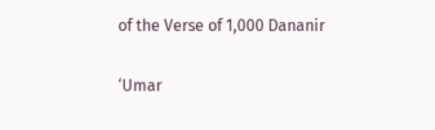of the Verse of 1,000 Dananir

‘Umar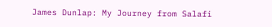James Dunlap: My Journey from Salafi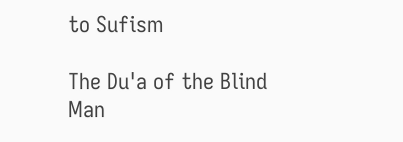to Sufism

The Du'a of the Blind Man